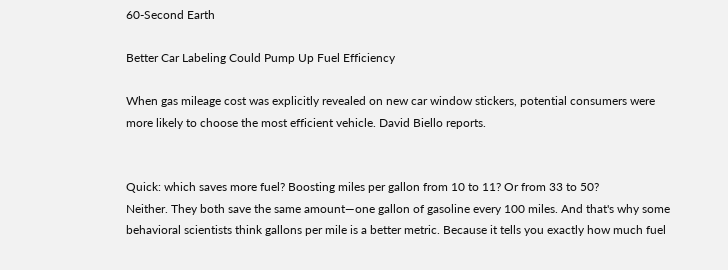60-Second Earth

Better Car Labeling Could Pump Up Fuel Efficiency

When gas mileage cost was explicitly revealed on new car window stickers, potential consumers were more likely to choose the most efficient vehicle. David Biello reports.


Quick: which saves more fuel? Boosting miles per gallon from 10 to 11? Or from 33 to 50?
Neither. They both save the same amount—one gallon of gasoline every 100 miles. And that's why some behavioral scientists think gallons per mile is a better metric. Because it tells you exactly how much fuel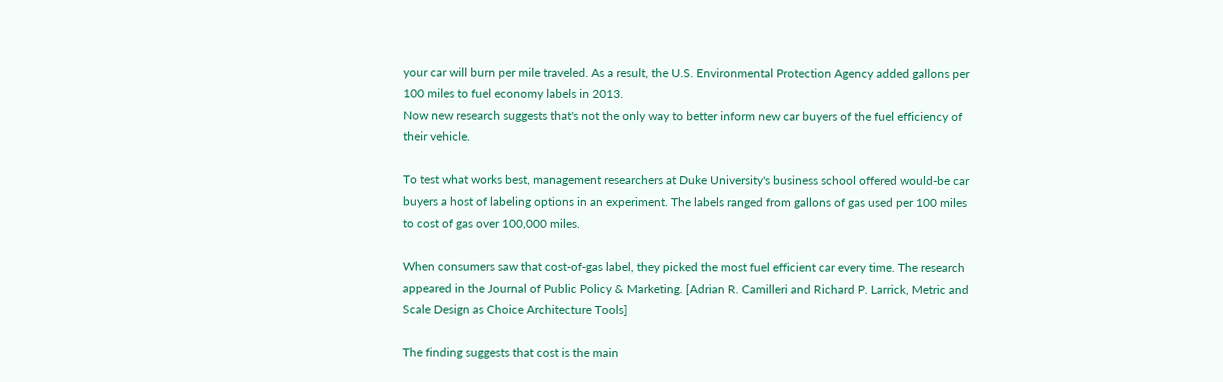your car will burn per mile traveled. As a result, the U.S. Environmental Protection Agency added gallons per 100 miles to fuel economy labels in 2013.
Now new research suggests that's not the only way to better inform new car buyers of the fuel efficiency of their vehicle.

To test what works best, management researchers at Duke University's business school offered would-be car buyers a host of labeling options in an experiment. The labels ranged from gallons of gas used per 100 miles to cost of gas over 100,000 miles.

When consumers saw that cost-of-gas label, they picked the most fuel efficient car every time. The research appeared in the Journal of Public Policy & Marketing. [Adrian R. Camilleri and Richard P. Larrick, Metric and Scale Design as Choice Architecture Tools]

The finding suggests that cost is the main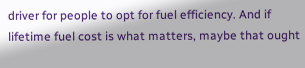driver for people to opt for fuel efficiency. And if lifetime fuel cost is what matters, maybe that ought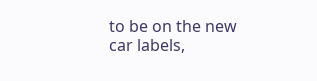to be on the new car labels,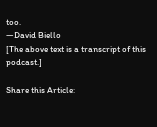too.
—David Biello
[The above text is a transcript of this podcast.]

Share this Article: